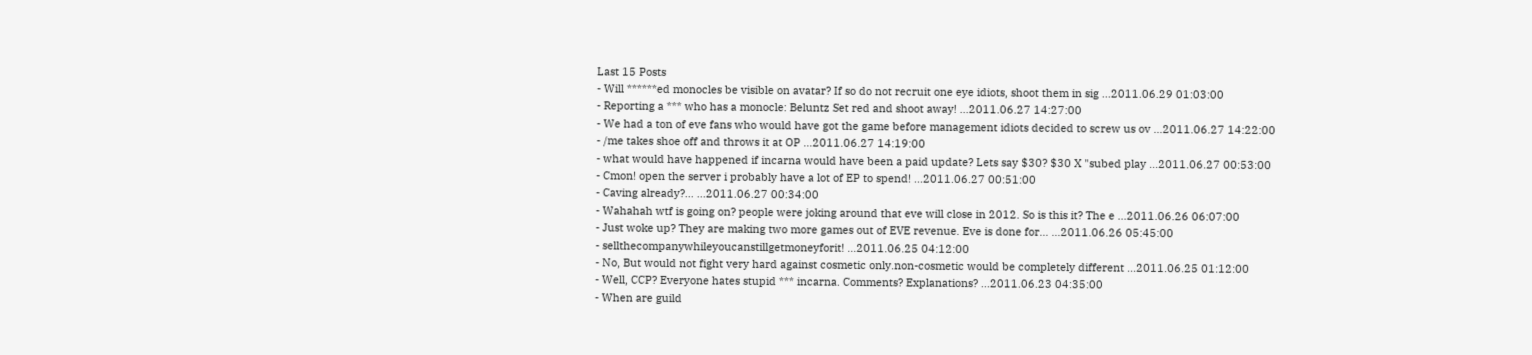Last 15 Posts
- Will ******ed monocles be visible on avatar? If so do not recruit one eye idiots, shoot them in sig ...2011.06.29 01:03:00
- Reporting a *** who has a monocle: Beluntz Set red and shoot away! ...2011.06.27 14:27:00
- We had a ton of eve fans who would have got the game before management idiots decided to screw us ov ...2011.06.27 14:22:00
- /me takes shoe off and throws it at OP ...2011.06.27 14:19:00
- what would have happened if incarna would have been a paid update? Lets say $30? $30 X "subed play ...2011.06.27 00:53:00
- Cmon! open the server i probably have a lot of EP to spend! ...2011.06.27 00:51:00
- Caving already?... ...2011.06.27 00:34:00
- Wahahah wtf is going on? people were joking around that eve will close in 2012. So is this it? The e ...2011.06.26 06:07:00
- Just woke up? They are making two more games out of EVE revenue. Eve is done for... ...2011.06.26 05:45:00
- sellthecompanywhileyoucanstillgetmoneyforit! ...2011.06.25 04:12:00
- No, But would not fight very hard against cosmetic only.non-cosmetic would be completely different ...2011.06.25 01:12:00
- Well, CCP? Everyone hates stupid *** incarna. Comments? Explanations? ...2011.06.23 04:35:00
- When are guild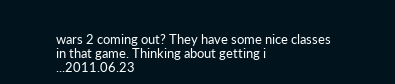wars 2 coming out? They have some nice classes in that game. Thinking about getting i ...2011.06.23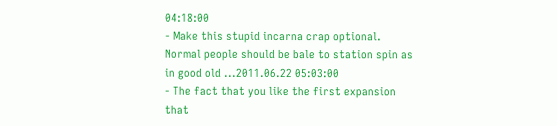04:18:00
- Make this stupid incarna crap optional. Normal people should be bale to station spin as in good old ...2011.06.22 05:03:00
- The fact that you like the first expansion that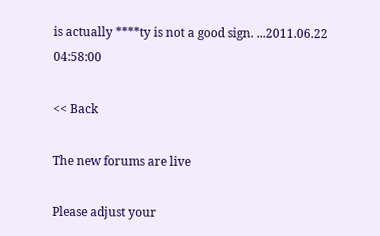is actually ****ty is not a good sign. ...2011.06.22 04:58:00

<< Back

The new forums are live

Please adjust your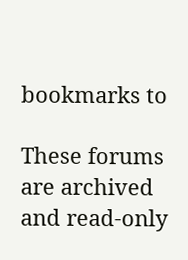bookmarks to

These forums are archived and read-only